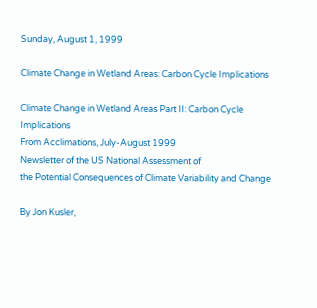Sunday, August 1, 1999

Climate Change in Wetland Areas: Carbon Cycle Implications

Climate Change in Wetland Areas Part II: Carbon Cycle Implications
From Acclimations, July-August 1999
Newsletter of the US National Assessment of
the Potential Consequences of Climate Variability and Change

By Jon Kusler,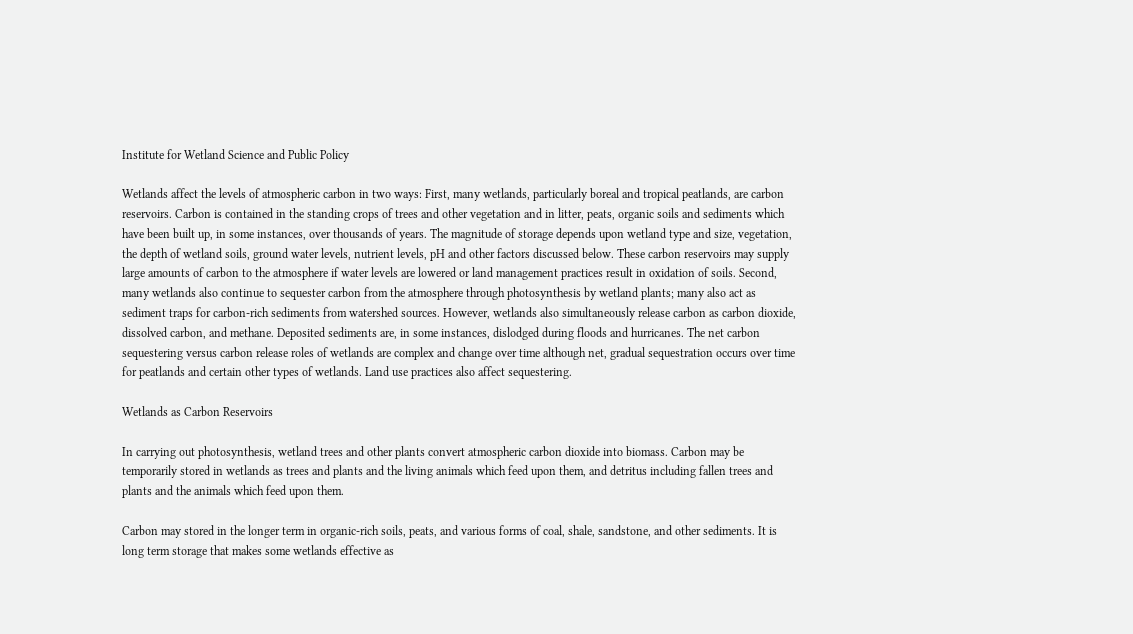Institute for Wetland Science and Public Policy

Wetlands affect the levels of atmospheric carbon in two ways: First, many wetlands, particularly boreal and tropical peatlands, are carbon reservoirs. Carbon is contained in the standing crops of trees and other vegetation and in litter, peats, organic soils and sediments which have been built up, in some instances, over thousands of years. The magnitude of storage depends upon wetland type and size, vegetation, the depth of wetland soils, ground water levels, nutrient levels, pH and other factors discussed below. These carbon reservoirs may supply large amounts of carbon to the atmosphere if water levels are lowered or land management practices result in oxidation of soils. Second, many wetlands also continue to sequester carbon from the atmosphere through photosynthesis by wetland plants; many also act as sediment traps for carbon-rich sediments from watershed sources. However, wetlands also simultaneously release carbon as carbon dioxide, dissolved carbon, and methane. Deposited sediments are, in some instances, dislodged during floods and hurricanes. The net carbon sequestering versus carbon release roles of wetlands are complex and change over time although net, gradual sequestration occurs over time for peatlands and certain other types of wetlands. Land use practices also affect sequestering.

Wetlands as Carbon Reservoirs

In carrying out photosynthesis, wetland trees and other plants convert atmospheric carbon dioxide into biomass. Carbon may be temporarily stored in wetlands as trees and plants and the living animals which feed upon them, and detritus including fallen trees and plants and the animals which feed upon them.

Carbon may stored in the longer term in organic-rich soils, peats, and various forms of coal, shale, sandstone, and other sediments. It is long term storage that makes some wetlands effective as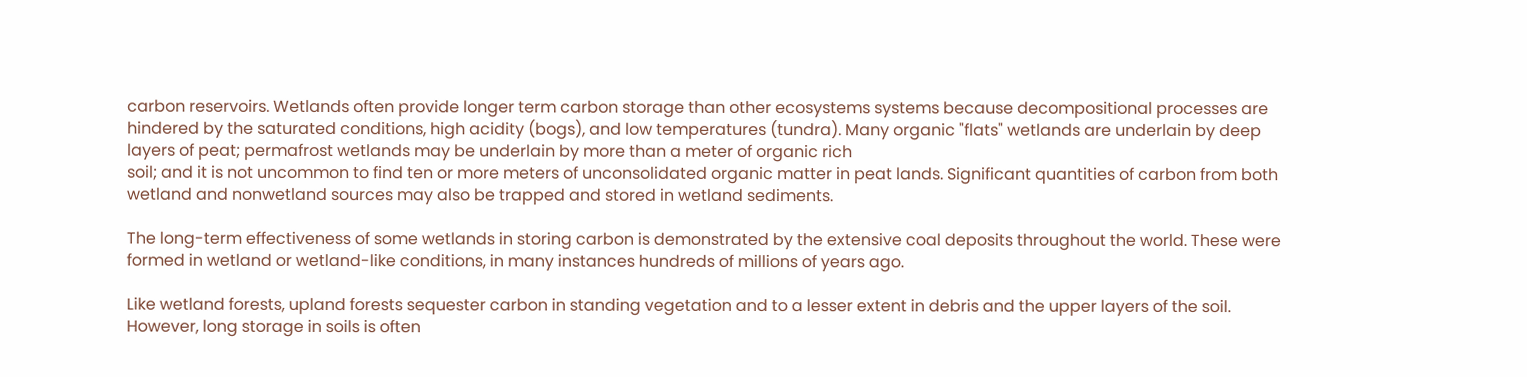carbon reservoirs. Wetlands often provide longer term carbon storage than other ecosystems systems because decompositional processes are hindered by the saturated conditions, high acidity (bogs), and low temperatures (tundra). Many organic "flats" wetlands are underlain by deep layers of peat; permafrost wetlands may be underlain by more than a meter of organic rich
soil; and it is not uncommon to find ten or more meters of unconsolidated organic matter in peat lands. Significant quantities of carbon from both wetland and nonwetland sources may also be trapped and stored in wetland sediments.

The long-term effectiveness of some wetlands in storing carbon is demonstrated by the extensive coal deposits throughout the world. These were formed in wetland or wetland-like conditions, in many instances hundreds of millions of years ago.

Like wetland forests, upland forests sequester carbon in standing vegetation and to a lesser extent in debris and the upper layers of the soil. However, long storage in soils is often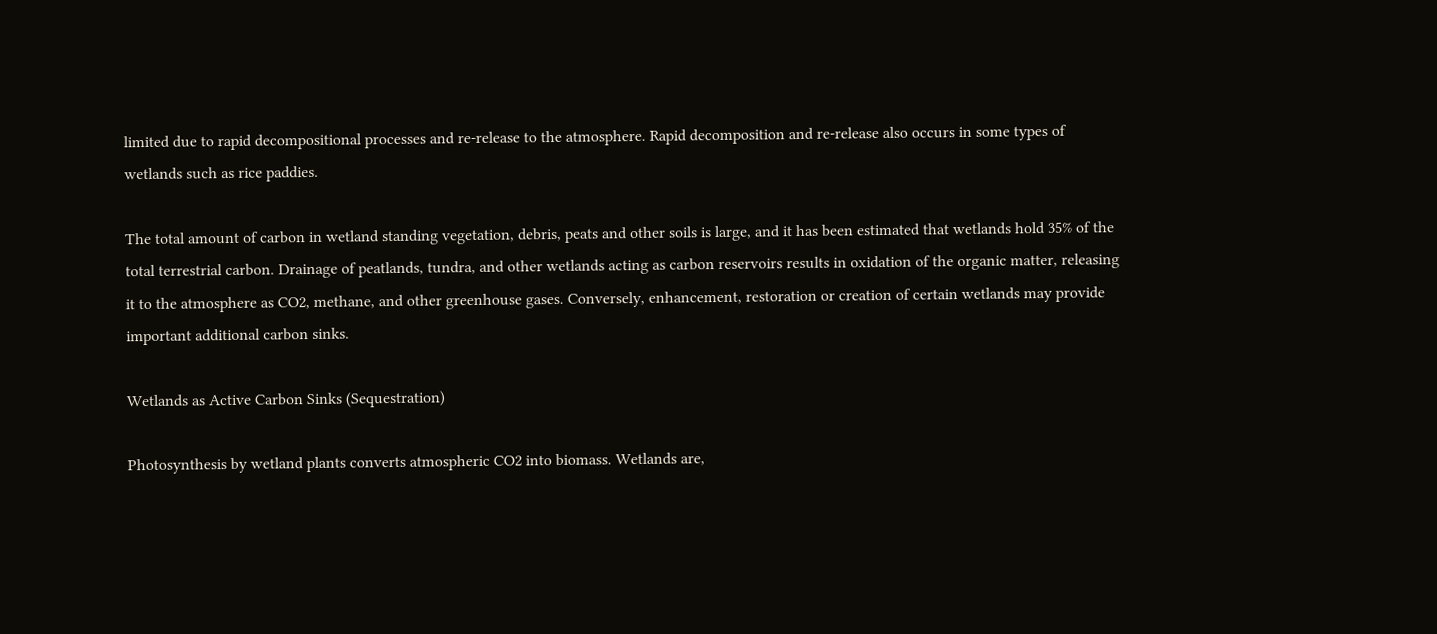limited due to rapid decompositional processes and re-release to the atmosphere. Rapid decomposition and re-release also occurs in some types of wetlands such as rice paddies.

The total amount of carbon in wetland standing vegetation, debris, peats and other soils is large, and it has been estimated that wetlands hold 35% of the total terrestrial carbon. Drainage of peatlands, tundra, and other wetlands acting as carbon reservoirs results in oxidation of the organic matter, releasing it to the atmosphere as CO2, methane, and other greenhouse gases. Conversely, enhancement, restoration or creation of certain wetlands may provide important additional carbon sinks.

Wetlands as Active Carbon Sinks (Sequestration)

Photosynthesis by wetland plants converts atmospheric CO2 into biomass. Wetlands are,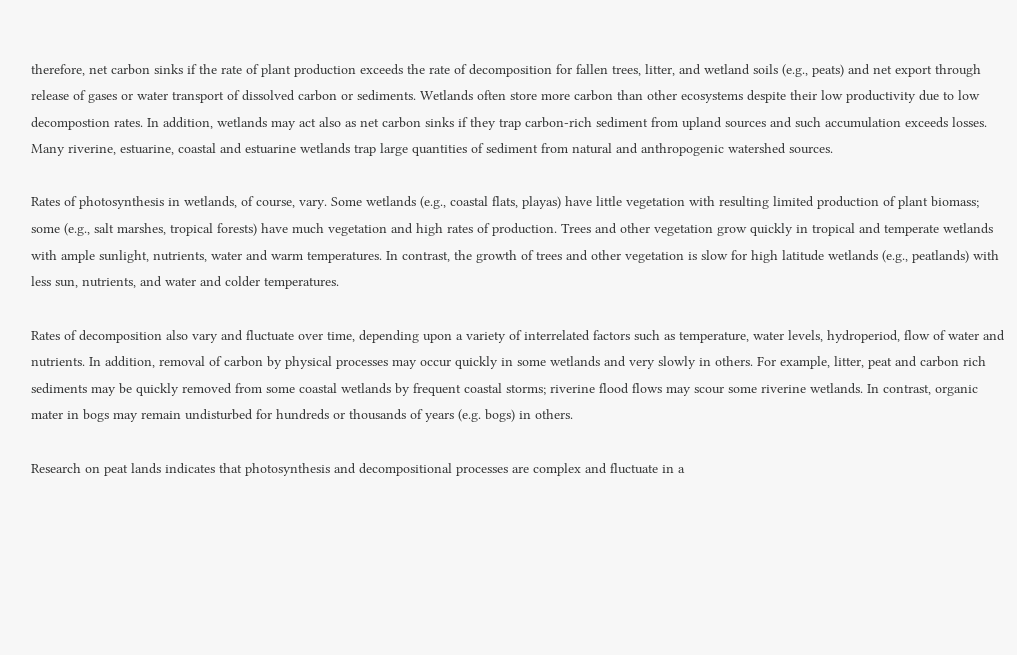therefore, net carbon sinks if the rate of plant production exceeds the rate of decomposition for fallen trees, litter, and wetland soils (e.g., peats) and net export through release of gases or water transport of dissolved carbon or sediments. Wetlands often store more carbon than other ecosystems despite their low productivity due to low decompostion rates. In addition, wetlands may act also as net carbon sinks if they trap carbon-rich sediment from upland sources and such accumulation exceeds losses. Many riverine, estuarine, coastal and estuarine wetlands trap large quantities of sediment from natural and anthropogenic watershed sources.

Rates of photosynthesis in wetlands, of course, vary. Some wetlands (e.g., coastal flats, playas) have little vegetation with resulting limited production of plant biomass; some (e.g., salt marshes, tropical forests) have much vegetation and high rates of production. Trees and other vegetation grow quickly in tropical and temperate wetlands with ample sunlight, nutrients, water and warm temperatures. In contrast, the growth of trees and other vegetation is slow for high latitude wetlands (e.g., peatlands) with less sun, nutrients, and water and colder temperatures.

Rates of decomposition also vary and fluctuate over time, depending upon a variety of interrelated factors such as temperature, water levels, hydroperiod, flow of water and nutrients. In addition, removal of carbon by physical processes may occur quickly in some wetlands and very slowly in others. For example, litter, peat and carbon rich sediments may be quickly removed from some coastal wetlands by frequent coastal storms; riverine flood flows may scour some riverine wetlands. In contrast, organic mater in bogs may remain undisturbed for hundreds or thousands of years (e.g. bogs) in others.

Research on peat lands indicates that photosynthesis and decompositional processes are complex and fluctuate in a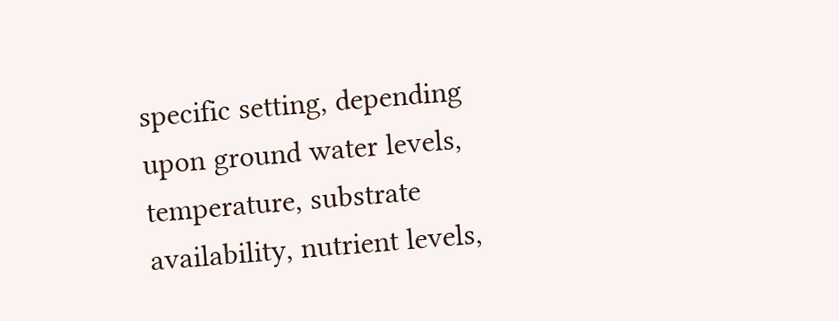specific setting, depending upon ground water levels, temperature, substrate availability, nutrient levels,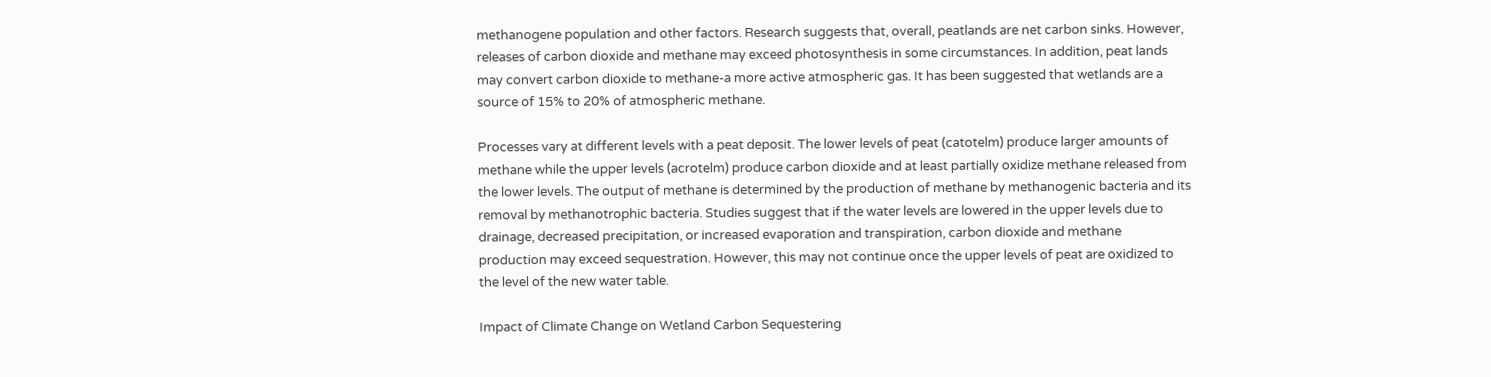methanogene population and other factors. Research suggests that, overall, peatlands are net carbon sinks. However, releases of carbon dioxide and methane may exceed photosynthesis in some circumstances. In addition, peat lands may convert carbon dioxide to methane-a more active atmospheric gas. It has been suggested that wetlands are a source of 15% to 20% of atmospheric methane.

Processes vary at different levels with a peat deposit. The lower levels of peat (catotelm) produce larger amounts of methane while the upper levels (acrotelm) produce carbon dioxide and at least partially oxidize methane released from the lower levels. The output of methane is determined by the production of methane by methanogenic bacteria and its removal by methanotrophic bacteria. Studies suggest that if the water levels are lowered in the upper levels due to drainage, decreased precipitation, or increased evaporation and transpiration, carbon dioxide and methane production may exceed sequestration. However, this may not continue once the upper levels of peat are oxidized to the level of the new water table.

Impact of Climate Change on Wetland Carbon Sequestering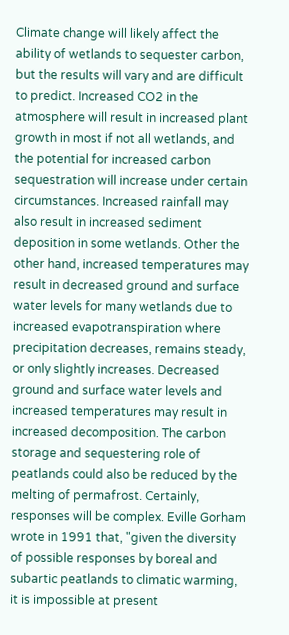Climate change will likely affect the ability of wetlands to sequester carbon, but the results will vary and are difficult to predict. Increased CO2 in the atmosphere will result in increased plant growth in most if not all wetlands, and the potential for increased carbon sequestration will increase under certain circumstances. Increased rainfall may also result in increased sediment deposition in some wetlands. Other the other hand, increased temperatures may result in decreased ground and surface water levels for many wetlands due to increased evapotranspiration where precipitation decreases, remains steady, or only slightly increases. Decreased ground and surface water levels and increased temperatures may result in increased decomposition. The carbon storage and sequestering role of peatlands could also be reduced by the melting of permafrost. Certainly, responses will be complex. Eville Gorham wrote in 1991 that, "given the diversity of possible responses by boreal and subartic peatlands to climatic warming, it is impossible at present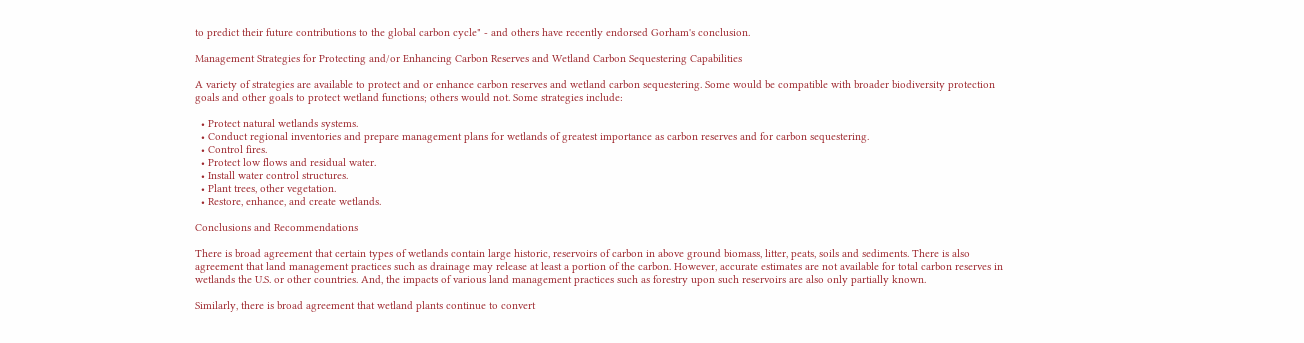to predict their future contributions to the global carbon cycle" - and others have recently endorsed Gorham's conclusion.

Management Strategies for Protecting and/or Enhancing Carbon Reserves and Wetland Carbon Sequestering Capabilities

A variety of strategies are available to protect and or enhance carbon reserves and wetland carbon sequestering. Some would be compatible with broader biodiversity protection goals and other goals to protect wetland functions; others would not. Some strategies include:

  • Protect natural wetlands systems.
  • Conduct regional inventories and prepare management plans for wetlands of greatest importance as carbon reserves and for carbon sequestering.
  • Control fires.
  • Protect low flows and residual water.
  • Install water control structures.
  • Plant trees, other vegetation.
  • Restore, enhance, and create wetlands.

Conclusions and Recommendations

There is broad agreement that certain types of wetlands contain large historic, reservoirs of carbon in above ground biomass, litter, peats, soils and sediments. There is also agreement that land management practices such as drainage may release at least a portion of the carbon. However, accurate estimates are not available for total carbon reserves in wetlands the U.S. or other countries. And, the impacts of various land management practices such as forestry upon such reservoirs are also only partially known.

Similarly, there is broad agreement that wetland plants continue to convert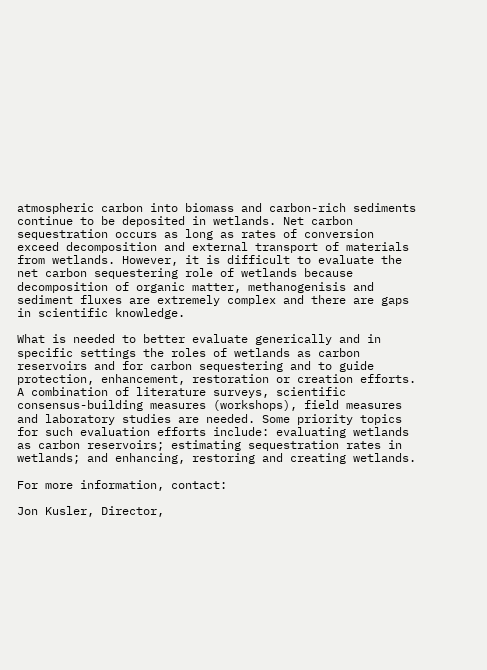atmospheric carbon into biomass and carbon-rich sediments continue to be deposited in wetlands. Net carbon sequestration occurs as long as rates of conversion exceed decomposition and external transport of materials from wetlands. However, it is difficult to evaluate the net carbon sequestering role of wetlands because decomposition of organic matter, methanogenisis and sediment fluxes are extremely complex and there are gaps in scientific knowledge.

What is needed to better evaluate generically and in specific settings the roles of wetlands as carbon reservoirs and for carbon sequestering and to guide protection, enhancement, restoration or creation efforts. A combination of literature surveys, scientific consensus-building measures (workshops), field measures and laboratory studies are needed. Some priority topics for such evaluation efforts include: evaluating wetlands as carbon reservoirs; estimating sequestration rates in wetlands; and enhancing, restoring and creating wetlands.

For more information, contact:

Jon Kusler, Director,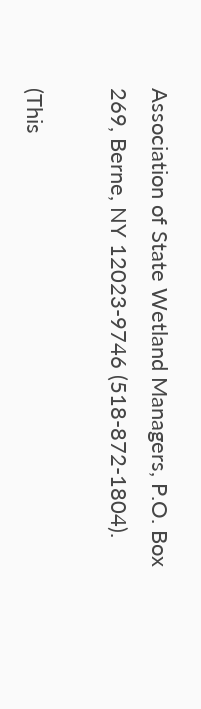Association of State Wetland Managers, P.O. Box 269, Berne, NY 12023-9746 (518-872-1804).

(This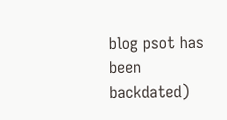blog psot has been backdated)